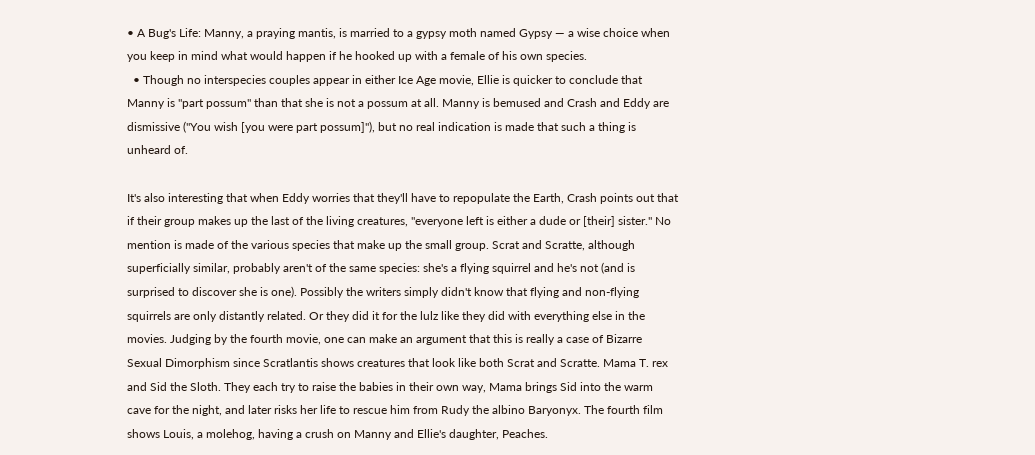• A Bug's Life: Manny, a praying mantis, is married to a gypsy moth named Gypsy — a wise choice when you keep in mind what would happen if he hooked up with a female of his own species.
  • Though no interspecies couples appear in either Ice Age movie, Ellie is quicker to conclude that Manny is "part possum" than that she is not a possum at all. Manny is bemused and Crash and Eddy are dismissive ("You wish [you were part possum]"), but no real indication is made that such a thing is unheard of.

It's also interesting that when Eddy worries that they'll have to repopulate the Earth, Crash points out that if their group makes up the last of the living creatures, "everyone left is either a dude or [their] sister." No mention is made of the various species that make up the small group. Scrat and Scratte, although superficially similar, probably aren't of the same species: she's a flying squirrel and he's not (and is surprised to discover she is one). Possibly the writers simply didn't know that flying and non-flying squirrels are only distantly related. Or they did it for the lulz like they did with everything else in the movies. Judging by the fourth movie, one can make an argument that this is really a case of Bizarre Sexual Dimorphism since Scratlantis shows creatures that look like both Scrat and Scratte. Mama T. rex and Sid the Sloth. They each try to raise the babies in their own way, Mama brings Sid into the warm cave for the night, and later risks her life to rescue him from Rudy the albino Baryonyx. The fourth film shows Louis, a molehog, having a crush on Manny and Ellie's daughter, Peaches.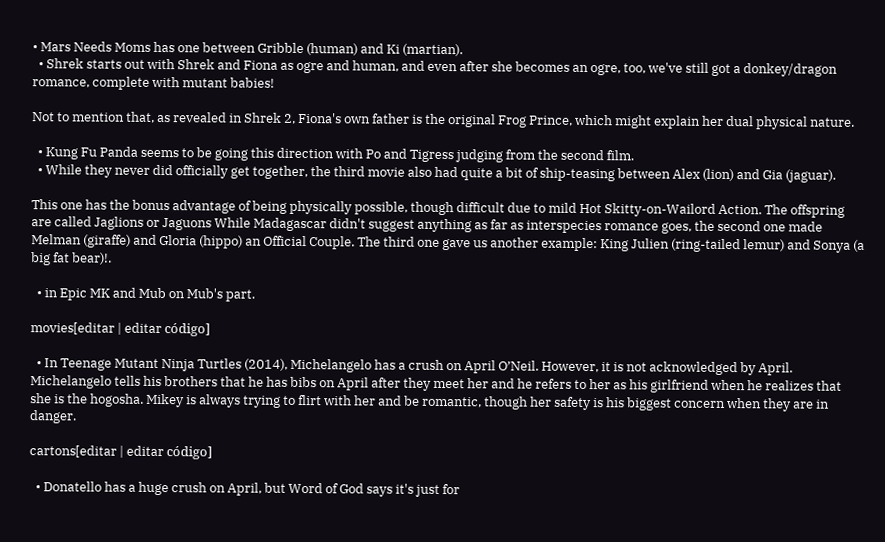• Mars Needs Moms has one between Gribble (human) and Ki (martian).
  • Shrek starts out with Shrek and Fiona as ogre and human, and even after she becomes an ogre, too, we've still got a donkey/dragon romance, complete with mutant babies!

Not to mention that, as revealed in Shrek 2, Fiona's own father is the original Frog Prince, which might explain her dual physical nature.

  • Kung Fu Panda seems to be going this direction with Po and Tigress judging from the second film.
  • While they never did officially get together, the third movie also had quite a bit of ship-teasing between Alex (lion) and Gia (jaguar).

This one has the bonus advantage of being physically possible, though difficult due to mild Hot Skitty-on-Wailord Action. The offspring are called Jaglions or Jaguons While Madagascar didn't suggest anything as far as interspecies romance goes, the second one made Melman (giraffe) and Gloria (hippo) an Official Couple. The third one gave us another example: King Julien (ring-tailed lemur) and Sonya (a big fat bear)!.

  • in Epic MK and Mub on Mub's part.

movies[editar | editar código]

  • In Teenage Mutant Ninja Turtles (2014), Michelangelo has a crush on April O’Neil. However, it is not acknowledged by April. Michelangelo tells his brothers that he has bibs on April after they meet her and he refers to her as his girlfriend when he realizes that she is the hogosha. Mikey is always trying to flirt with her and be romantic, though her safety is his biggest concern when they are in danger.

cartons[editar | editar código]

  • Donatello has a huge crush on April, but Word of God says it's just for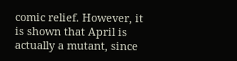comic relief. However, it is shown that April is actually a mutant, since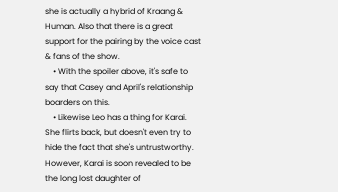she is actually a hybrid of Kraang & Human. Also that there is a great support for the pairing by the voice cast & fans of the show.
    • With the spoiler above, it's safe to say that Casey and April's relationship boarders on this.
    • Likewise Leo has a thing for Karai. She flirts back, but doesn't even try to hide the fact that she's untrustworthy. However, Karai is soon revealed to be the long lost daughter of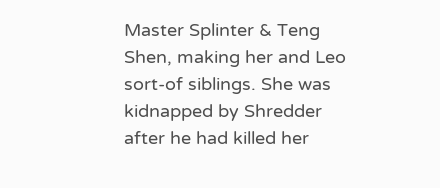Master Splinter & Teng Shen, making her and Leo sort-of siblings. She was kidnapped by Shredder after he had killed her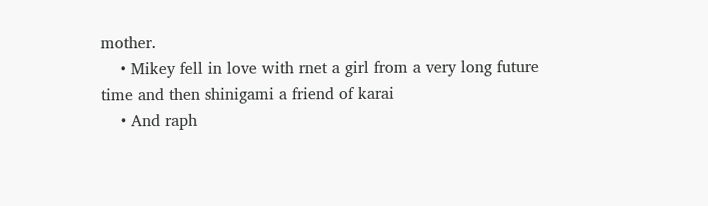mother.
    • Mikey fell in love with rnet a girl from a very long future time and then shinigami a friend of karai
    • And raph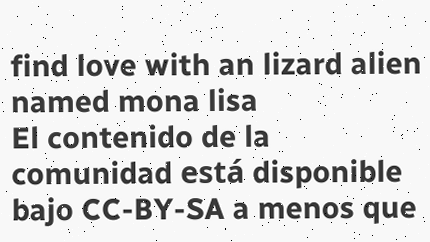find love with an lizard alien named mona lisa
El contenido de la comunidad está disponible bajo CC-BY-SA a menos que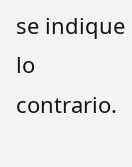se indique lo contrario.